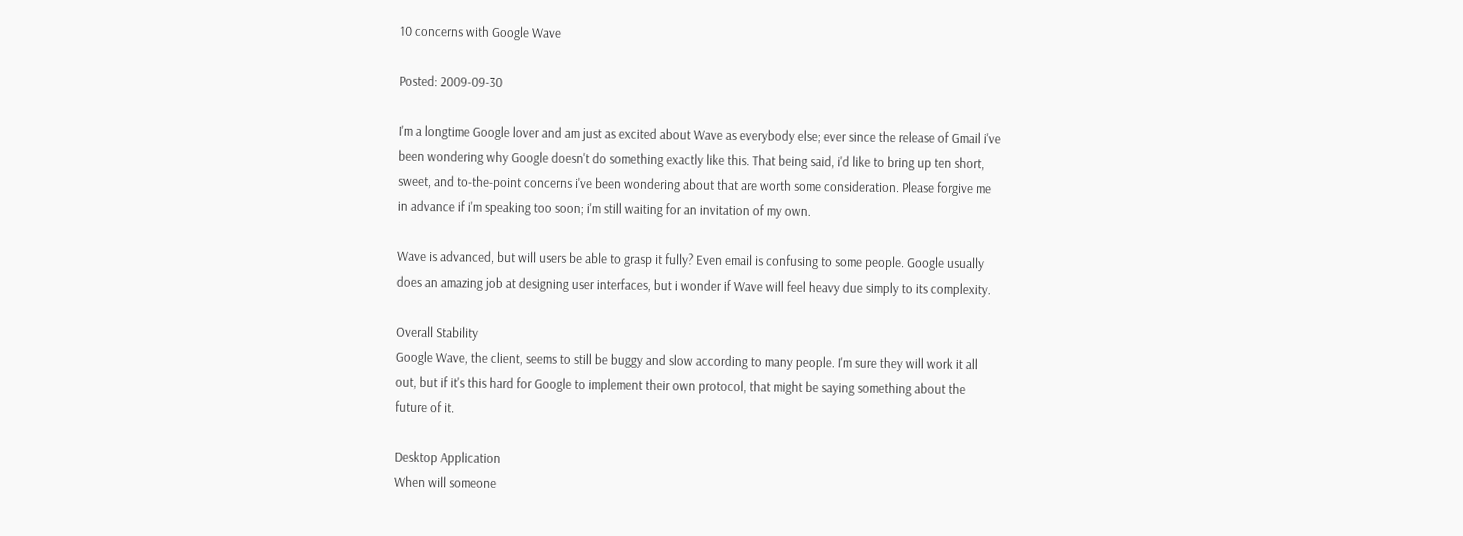10 concerns with Google Wave

Posted: 2009-09-30

I'm a longtime Google lover and am just as excited about Wave as everybody else; ever since the release of Gmail i've been wondering why Google doesn't do something exactly like this. That being said, i'd like to bring up ten short, sweet, and to-the-point concerns i've been wondering about that are worth some consideration. Please forgive me in advance if i'm speaking too soon; i'm still waiting for an invitation of my own.

Wave is advanced, but will users be able to grasp it fully? Even email is confusing to some people. Google usually does an amazing job at designing user interfaces, but i wonder if Wave will feel heavy due simply to its complexity.

Overall Stability
Google Wave, the client, seems to still be buggy and slow according to many people. I'm sure they will work it all out, but if it's this hard for Google to implement their own protocol, that might be saying something about the future of it.

Desktop Application
When will someone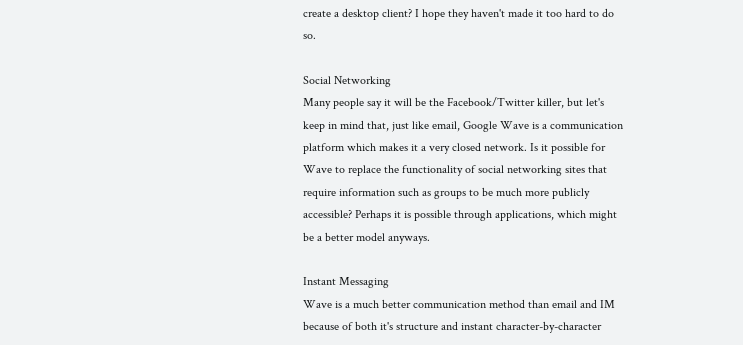create a desktop client? I hope they haven't made it too hard to do so.

Social Networking
Many people say it will be the Facebook/Twitter killer, but let's keep in mind that, just like email, Google Wave is a communication platform which makes it a very closed network. Is it possible for Wave to replace the functionality of social networking sites that require information such as groups to be much more publicly accessible? Perhaps it is possible through applications, which might be a better model anyways.

Instant Messaging
Wave is a much better communication method than email and IM because of both it's structure and instant character-by-character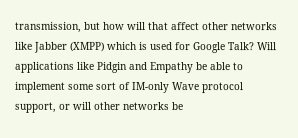transmission, but how will that affect other networks like Jabber (XMPP) which is used for Google Talk? Will applications like Pidgin and Empathy be able to implement some sort of IM-only Wave protocol support, or will other networks be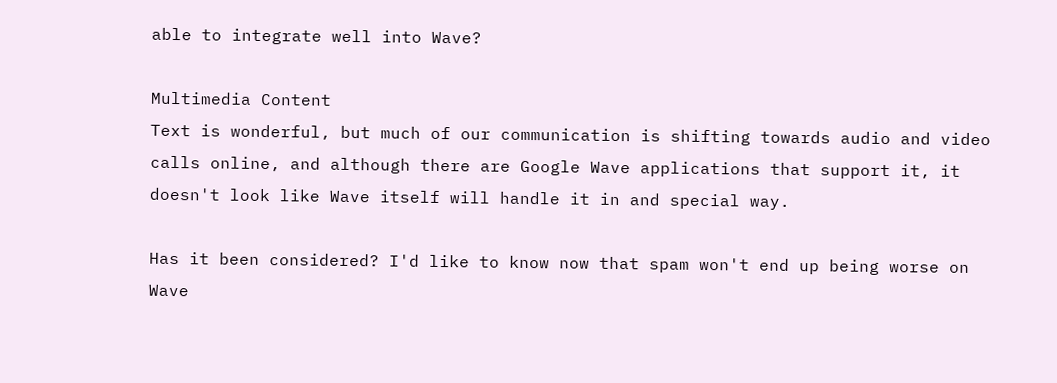able to integrate well into Wave?

Multimedia Content
Text is wonderful, but much of our communication is shifting towards audio and video calls online, and although there are Google Wave applications that support it, it doesn't look like Wave itself will handle it in and special way.

Has it been considered? I'd like to know now that spam won't end up being worse on Wave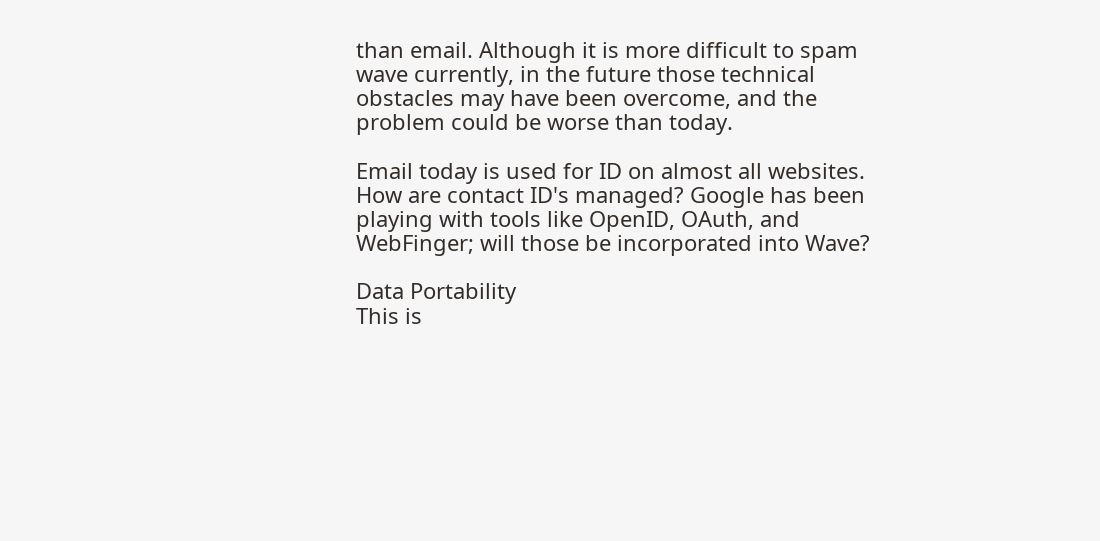than email. Although it is more difficult to spam wave currently, in the future those technical obstacles may have been overcome, and the problem could be worse than today.

Email today is used for ID on almost all websites. How are contact ID's managed? Google has been playing with tools like OpenID, OAuth, and WebFinger; will those be incorporated into Wave?

Data Portability
This is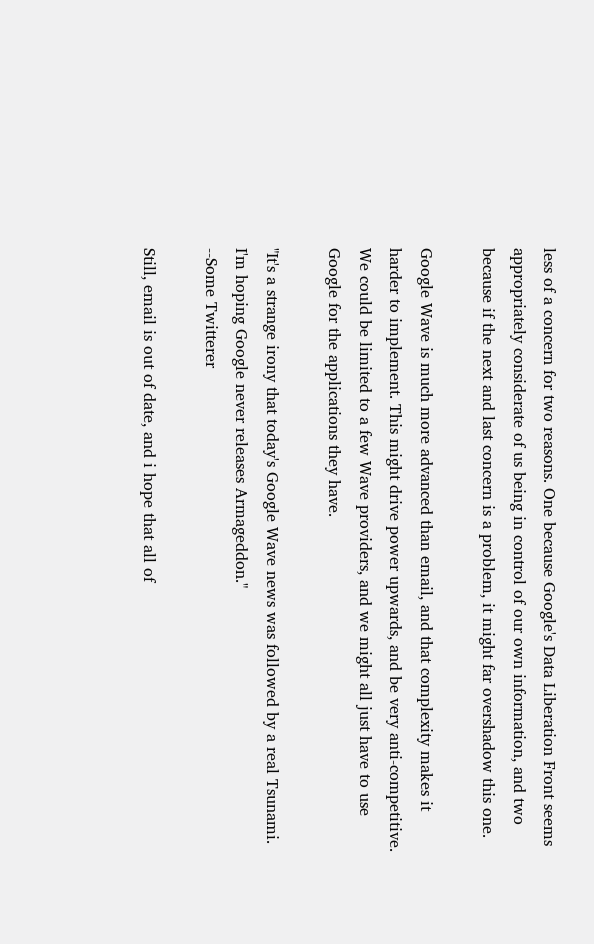less of a concern for two reasons. One because Google's Data Liberation Front seems appropriately considerate of us being in control of our own information, and two because if the next and last concern is a problem, it might far overshadow this one.

Google Wave is much more advanced than email, and that complexity makes it harder to implement. This might drive power upwards, and be very anti-competitive. We could be limited to a few Wave providers, and we might all just have to use Google for the applications they have.

"It's a strange irony that today's Google Wave news was followed by a real Tsunami. I'm hoping Google never releases Armageddon."
--Some Twitterer

Still, email is out of date, and i hope that all of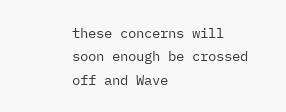these concerns will soon enough be crossed off and Wave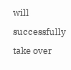will successfully take over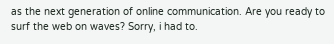as the next generation of online communication. Are you ready to surf the web on waves? Sorry, i had to.